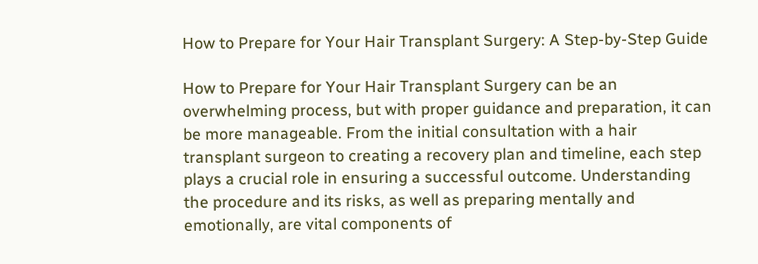How to Prepare for Your Hair Transplant Surgery: A Step-by-Step Guide

How to Prepare for Your Hair Transplant Surgery can be an overwhelming process, but with proper guidance and preparation, it can be more manageable. From the initial consultation with a hair transplant surgeon to creating a recovery plan and timeline, each step plays a crucial role in ensuring a successful outcome. Understanding the procedure and its risks, as well as preparing mentally and emotionally, are vital components of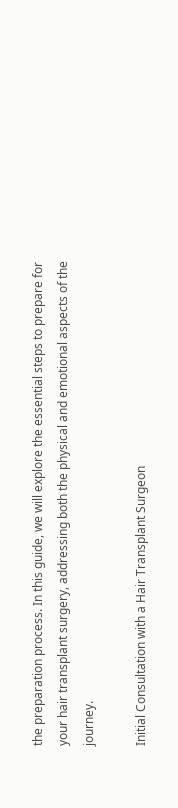the preparation process. In this guide, we will explore the essential steps to prepare for your hair transplant surgery, addressing both the physical and emotional aspects of the journey.

Initial Consultation with a Hair Transplant Surgeon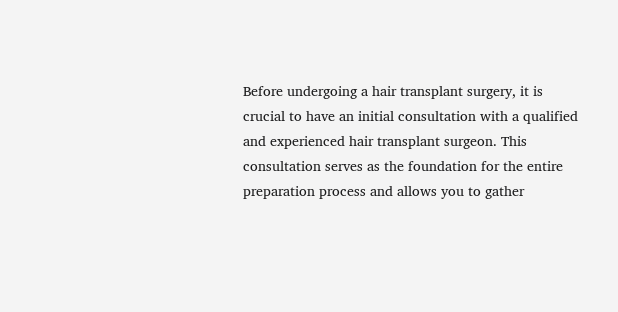Before undergoing a hair transplant surgery, it is crucial to have an initial consultation with a qualified and experienced hair transplant surgeon. This consultation serves as the foundation for the entire preparation process and allows you to gather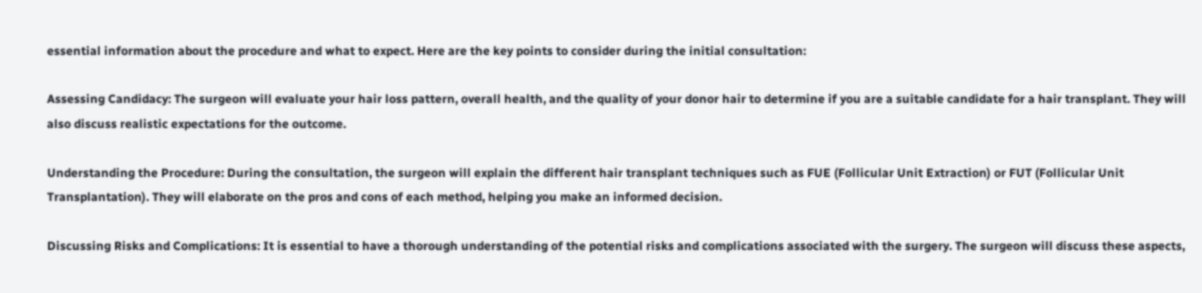essential information about the procedure and what to expect. Here are the key points to consider during the initial consultation:

Assessing Candidacy: The surgeon will evaluate your hair loss pattern, overall health, and the quality of your donor hair to determine if you are a suitable candidate for a hair transplant. They will also discuss realistic expectations for the outcome.

Understanding the Procedure: During the consultation, the surgeon will explain the different hair transplant techniques such as FUE (Follicular Unit Extraction) or FUT (Follicular Unit Transplantation). They will elaborate on the pros and cons of each method, helping you make an informed decision.

Discussing Risks and Complications: It is essential to have a thorough understanding of the potential risks and complications associated with the surgery. The surgeon will discuss these aspects,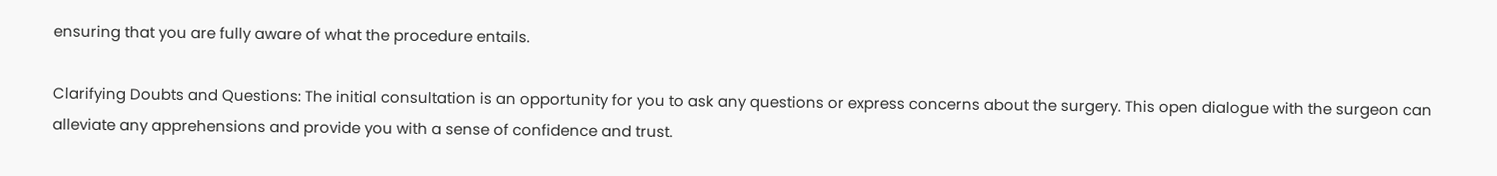ensuring that you are fully aware of what the procedure entails.

Clarifying Doubts and Questions: The initial consultation is an opportunity for you to ask any questions or express concerns about the surgery. This open dialogue with the surgeon can alleviate any apprehensions and provide you with a sense of confidence and trust.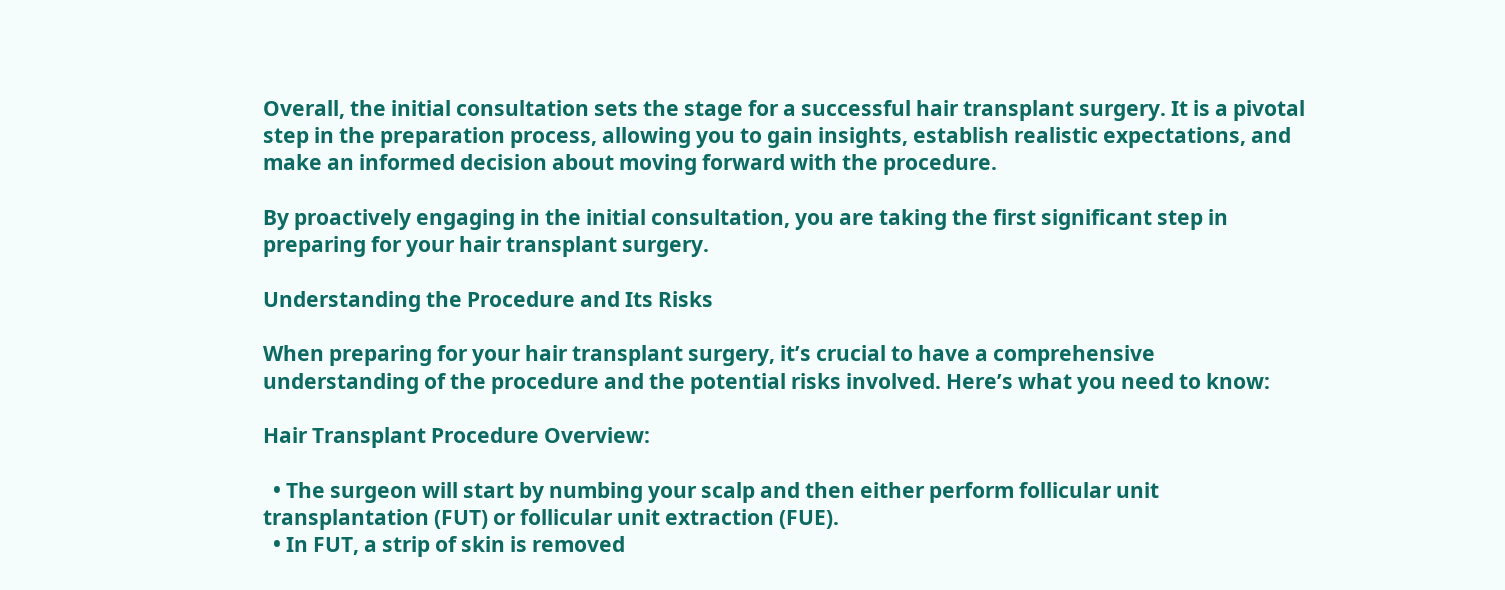Overall, the initial consultation sets the stage for a successful hair transplant surgery. It is a pivotal step in the preparation process, allowing you to gain insights, establish realistic expectations, and make an informed decision about moving forward with the procedure.

By proactively engaging in the initial consultation, you are taking the first significant step in preparing for your hair transplant surgery.

Understanding the Procedure and Its Risks

When preparing for your hair transplant surgery, it’s crucial to have a comprehensive understanding of the procedure and the potential risks involved. Here’s what you need to know:

Hair Transplant Procedure Overview:

  • The surgeon will start by numbing your scalp and then either perform follicular unit transplantation (FUT) or follicular unit extraction (FUE).
  • In FUT, a strip of skin is removed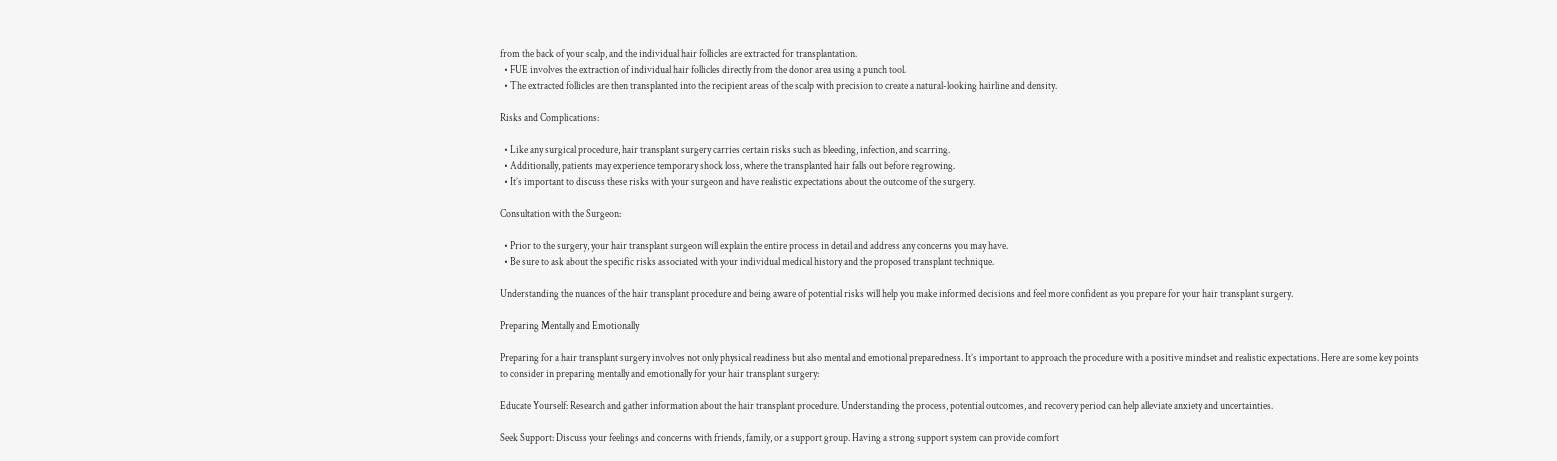from the back of your scalp, and the individual hair follicles are extracted for transplantation.
  • FUE involves the extraction of individual hair follicles directly from the donor area using a punch tool.
  • The extracted follicles are then transplanted into the recipient areas of the scalp with precision to create a natural-looking hairline and density.

Risks and Complications:

  • Like any surgical procedure, hair transplant surgery carries certain risks such as bleeding, infection, and scarring.
  • Additionally, patients may experience temporary shock loss, where the transplanted hair falls out before regrowing.
  • It’s important to discuss these risks with your surgeon and have realistic expectations about the outcome of the surgery.

Consultation with the Surgeon:

  • Prior to the surgery, your hair transplant surgeon will explain the entire process in detail and address any concerns you may have.
  • Be sure to ask about the specific risks associated with your individual medical history and the proposed transplant technique.

Understanding the nuances of the hair transplant procedure and being aware of potential risks will help you make informed decisions and feel more confident as you prepare for your hair transplant surgery.

Preparing Mentally and Emotionally

Preparing for a hair transplant surgery involves not only physical readiness but also mental and emotional preparedness. It’s important to approach the procedure with a positive mindset and realistic expectations. Here are some key points to consider in preparing mentally and emotionally for your hair transplant surgery:

Educate Yourself: Research and gather information about the hair transplant procedure. Understanding the process, potential outcomes, and recovery period can help alleviate anxiety and uncertainties.

Seek Support: Discuss your feelings and concerns with friends, family, or a support group. Having a strong support system can provide comfort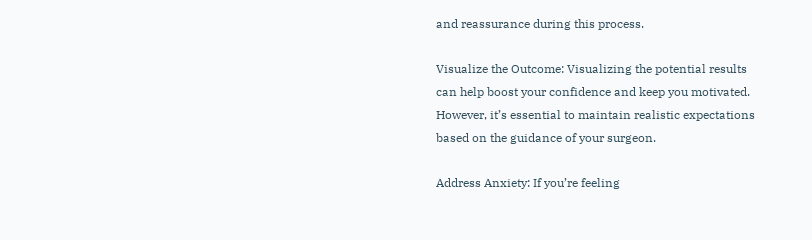and reassurance during this process.

Visualize the Outcome: Visualizing the potential results can help boost your confidence and keep you motivated. However, it’s essential to maintain realistic expectations based on the guidance of your surgeon.

Address Anxiety: If you’re feeling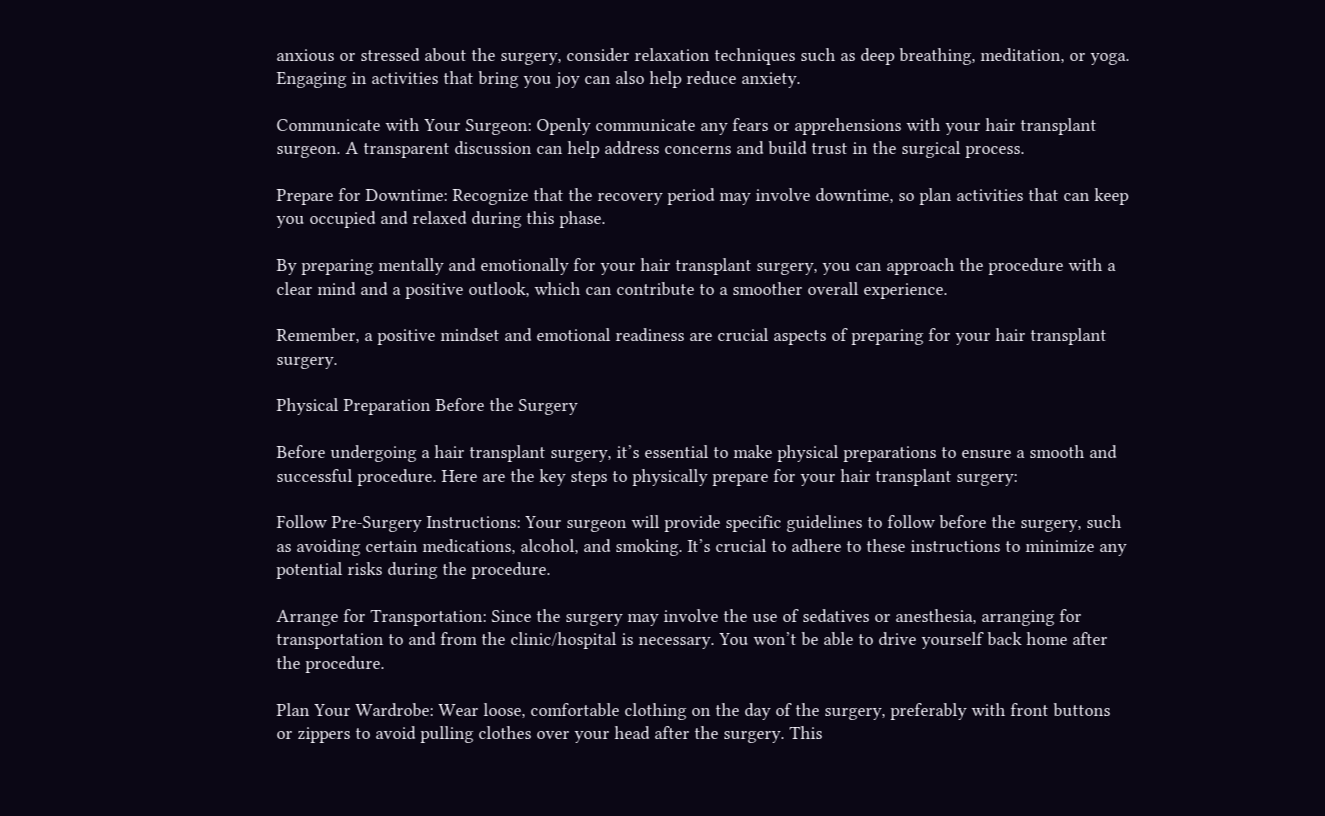anxious or stressed about the surgery, consider relaxation techniques such as deep breathing, meditation, or yoga. Engaging in activities that bring you joy can also help reduce anxiety.

Communicate with Your Surgeon: Openly communicate any fears or apprehensions with your hair transplant surgeon. A transparent discussion can help address concerns and build trust in the surgical process.

Prepare for Downtime: Recognize that the recovery period may involve downtime, so plan activities that can keep you occupied and relaxed during this phase.

By preparing mentally and emotionally for your hair transplant surgery, you can approach the procedure with a clear mind and a positive outlook, which can contribute to a smoother overall experience.

Remember, a positive mindset and emotional readiness are crucial aspects of preparing for your hair transplant surgery.

Physical Preparation Before the Surgery

Before undergoing a hair transplant surgery, it’s essential to make physical preparations to ensure a smooth and successful procedure. Here are the key steps to physically prepare for your hair transplant surgery:

Follow Pre-Surgery Instructions: Your surgeon will provide specific guidelines to follow before the surgery, such as avoiding certain medications, alcohol, and smoking. It’s crucial to adhere to these instructions to minimize any potential risks during the procedure.

Arrange for Transportation: Since the surgery may involve the use of sedatives or anesthesia, arranging for transportation to and from the clinic/hospital is necessary. You won’t be able to drive yourself back home after the procedure.

Plan Your Wardrobe: Wear loose, comfortable clothing on the day of the surgery, preferably with front buttons or zippers to avoid pulling clothes over your head after the surgery. This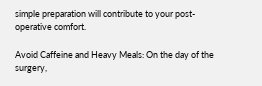simple preparation will contribute to your post-operative comfort.

Avoid Caffeine and Heavy Meals: On the day of the surgery,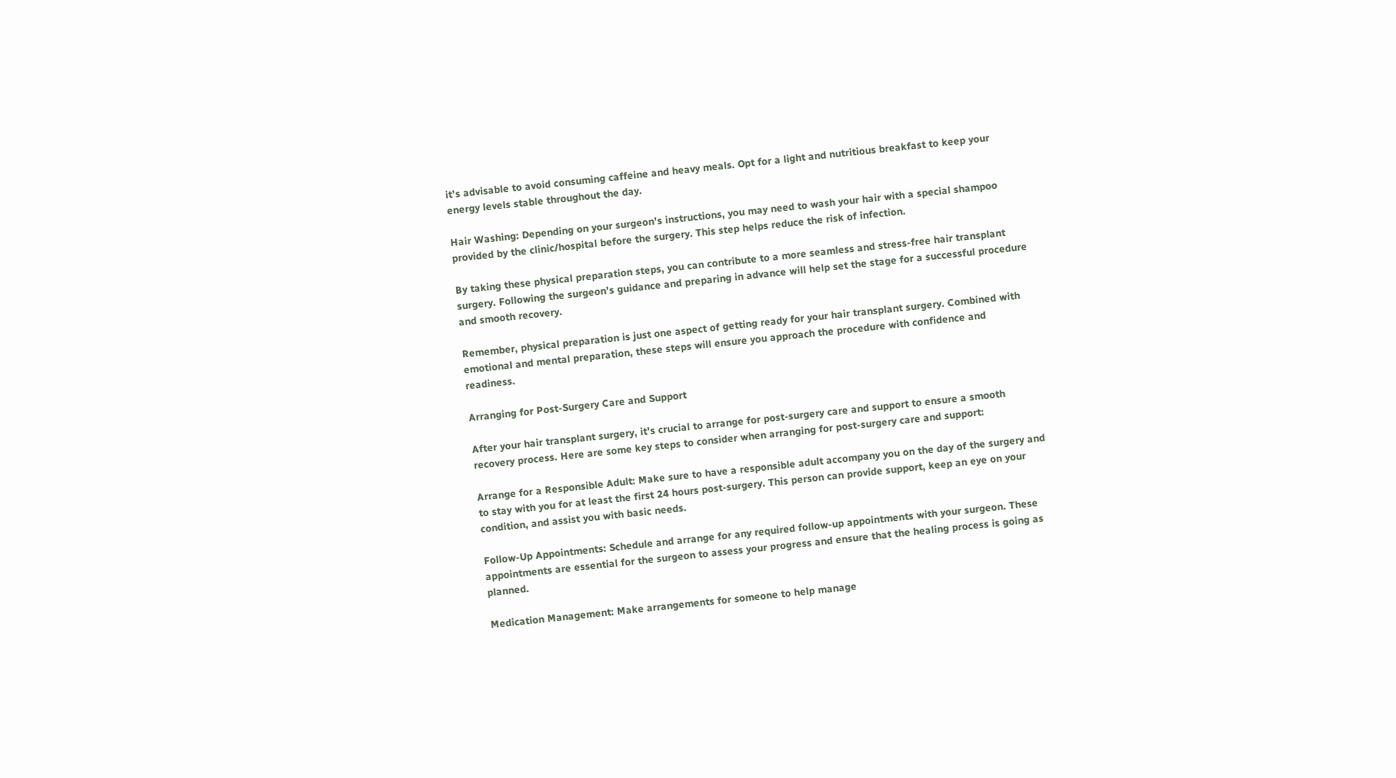it’s advisable to avoid consuming caffeine and heavy meals. Opt for a light and nutritious breakfast to keep your energy levels stable throughout the day.

Hair Washing: Depending on your surgeon’s instructions, you may need to wash your hair with a special shampoo provided by the clinic/hospital before the surgery. This step helps reduce the risk of infection.

By taking these physical preparation steps, you can contribute to a more seamless and stress-free hair transplant surgery. Following the surgeon’s guidance and preparing in advance will help set the stage for a successful procedure and smooth recovery.

Remember, physical preparation is just one aspect of getting ready for your hair transplant surgery. Combined with emotional and mental preparation, these steps will ensure you approach the procedure with confidence and readiness.

Arranging for Post-Surgery Care and Support

After your hair transplant surgery, it’s crucial to arrange for post-surgery care and support to ensure a smooth recovery process. Here are some key steps to consider when arranging for post-surgery care and support:

Arrange for a Responsible Adult: Make sure to have a responsible adult accompany you on the day of the surgery and to stay with you for at least the first 24 hours post-surgery. This person can provide support, keep an eye on your condition, and assist you with basic needs.

Follow-Up Appointments: Schedule and arrange for any required follow-up appointments with your surgeon. These appointments are essential for the surgeon to assess your progress and ensure that the healing process is going as planned.

Medication Management: Make arrangements for someone to help manage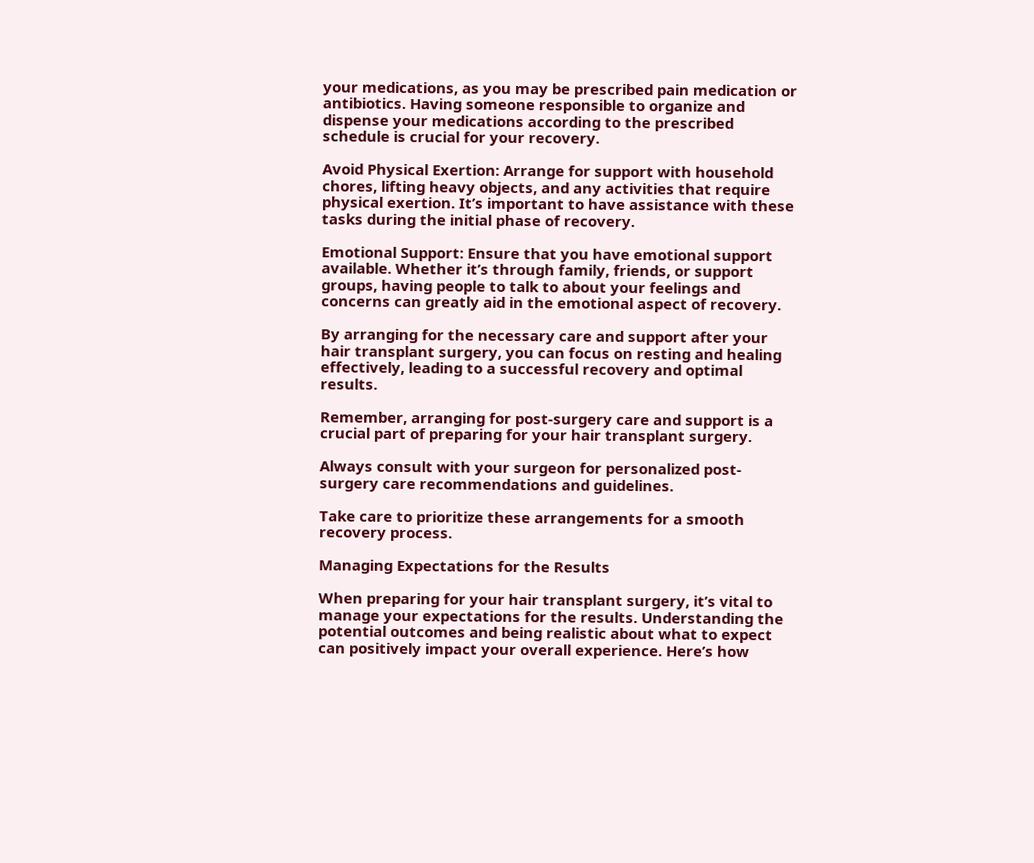your medications, as you may be prescribed pain medication or antibiotics. Having someone responsible to organize and dispense your medications according to the prescribed schedule is crucial for your recovery.

Avoid Physical Exertion: Arrange for support with household chores, lifting heavy objects, and any activities that require physical exertion. It’s important to have assistance with these tasks during the initial phase of recovery.

Emotional Support: Ensure that you have emotional support available. Whether it’s through family, friends, or support groups, having people to talk to about your feelings and concerns can greatly aid in the emotional aspect of recovery.

By arranging for the necessary care and support after your hair transplant surgery, you can focus on resting and healing effectively, leading to a successful recovery and optimal results.

Remember, arranging for post-surgery care and support is a crucial part of preparing for your hair transplant surgery.

Always consult with your surgeon for personalized post-surgery care recommendations and guidelines.

Take care to prioritize these arrangements for a smooth recovery process.

Managing Expectations for the Results

When preparing for your hair transplant surgery, it’s vital to manage your expectations for the results. Understanding the potential outcomes and being realistic about what to expect can positively impact your overall experience. Here’s how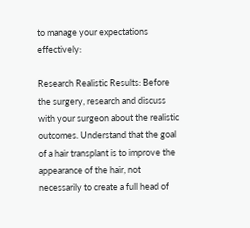to manage your expectations effectively:

Research Realistic Results: Before the surgery, research and discuss with your surgeon about the realistic outcomes. Understand that the goal of a hair transplant is to improve the appearance of the hair, not necessarily to create a full head of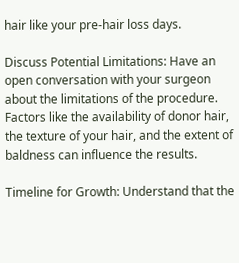hair like your pre-hair loss days.

Discuss Potential Limitations: Have an open conversation with your surgeon about the limitations of the procedure. Factors like the availability of donor hair, the texture of your hair, and the extent of baldness can influence the results.

Timeline for Growth: Understand that the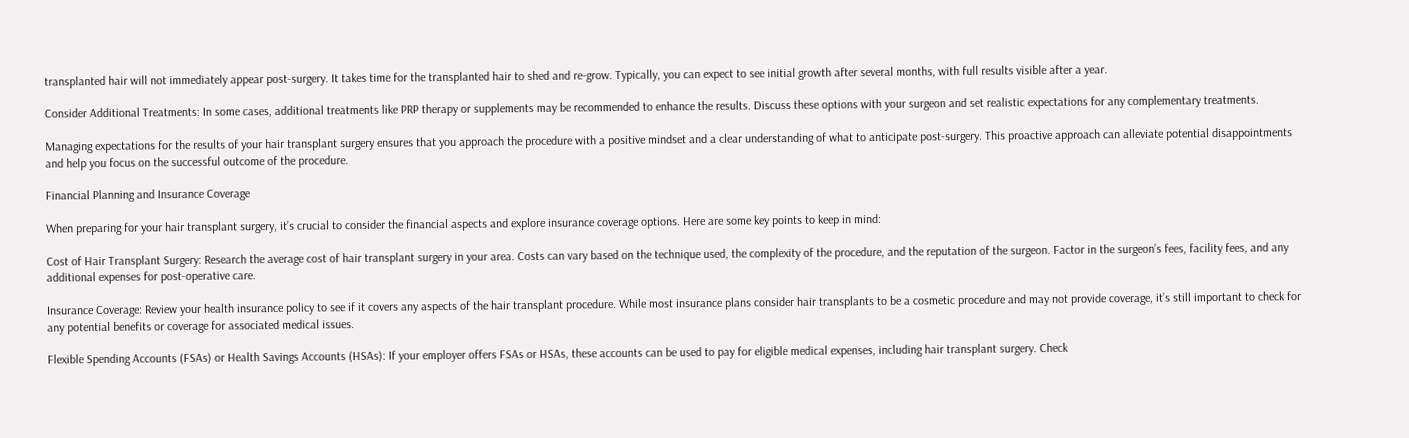transplanted hair will not immediately appear post-surgery. It takes time for the transplanted hair to shed and re-grow. Typically, you can expect to see initial growth after several months, with full results visible after a year.

Consider Additional Treatments: In some cases, additional treatments like PRP therapy or supplements may be recommended to enhance the results. Discuss these options with your surgeon and set realistic expectations for any complementary treatments.

Managing expectations for the results of your hair transplant surgery ensures that you approach the procedure with a positive mindset and a clear understanding of what to anticipate post-surgery. This proactive approach can alleviate potential disappointments and help you focus on the successful outcome of the procedure.

Financial Planning and Insurance Coverage

When preparing for your hair transplant surgery, it’s crucial to consider the financial aspects and explore insurance coverage options. Here are some key points to keep in mind:

Cost of Hair Transplant Surgery: Research the average cost of hair transplant surgery in your area. Costs can vary based on the technique used, the complexity of the procedure, and the reputation of the surgeon. Factor in the surgeon’s fees, facility fees, and any additional expenses for post-operative care.

Insurance Coverage: Review your health insurance policy to see if it covers any aspects of the hair transplant procedure. While most insurance plans consider hair transplants to be a cosmetic procedure and may not provide coverage, it’s still important to check for any potential benefits or coverage for associated medical issues.

Flexible Spending Accounts (FSAs) or Health Savings Accounts (HSAs): If your employer offers FSAs or HSAs, these accounts can be used to pay for eligible medical expenses, including hair transplant surgery. Check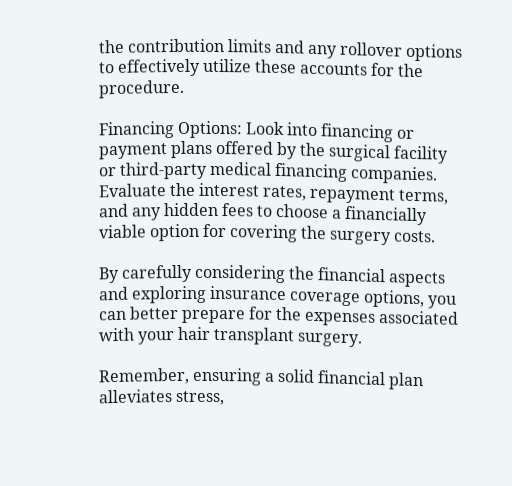the contribution limits and any rollover options to effectively utilize these accounts for the procedure.

Financing Options: Look into financing or payment plans offered by the surgical facility or third-party medical financing companies. Evaluate the interest rates, repayment terms, and any hidden fees to choose a financially viable option for covering the surgery costs.

By carefully considering the financial aspects and exploring insurance coverage options, you can better prepare for the expenses associated with your hair transplant surgery.

Remember, ensuring a solid financial plan alleviates stress,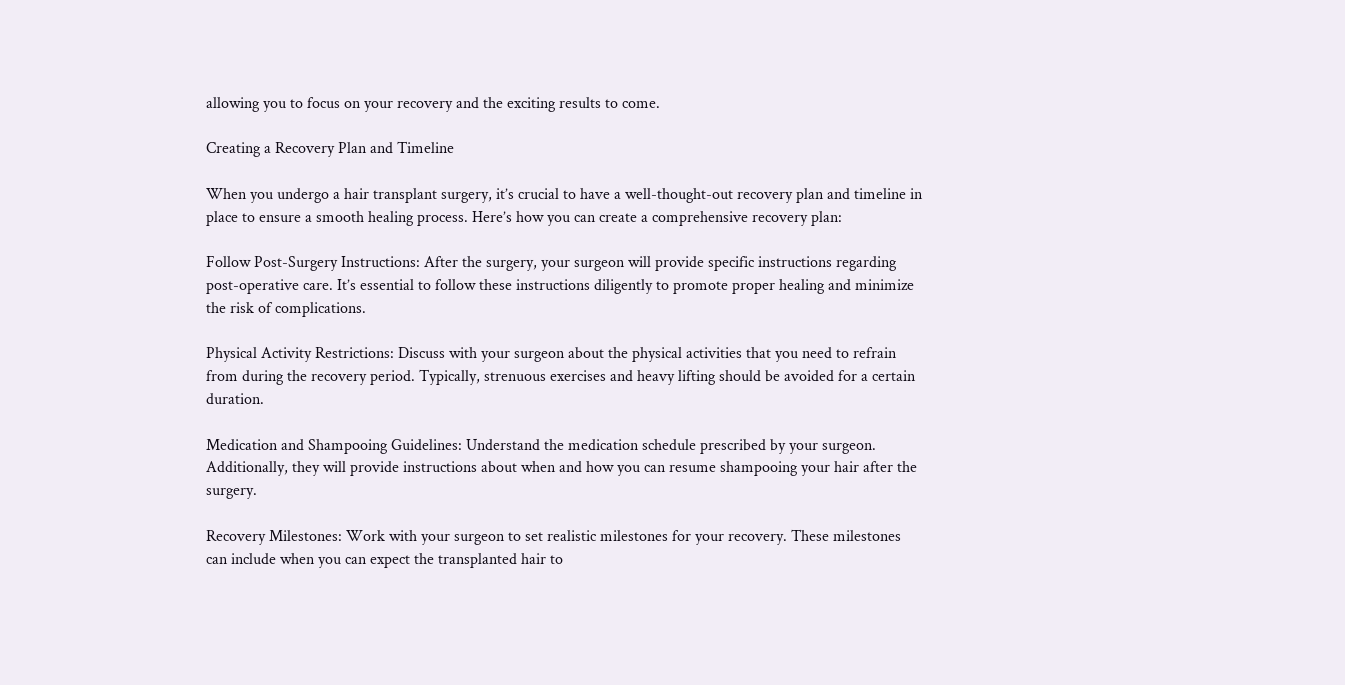allowing you to focus on your recovery and the exciting results to come.

Creating a Recovery Plan and Timeline

When you undergo a hair transplant surgery, it’s crucial to have a well-thought-out recovery plan and timeline in place to ensure a smooth healing process. Here’s how you can create a comprehensive recovery plan:

Follow Post-Surgery Instructions: After the surgery, your surgeon will provide specific instructions regarding post-operative care. It’s essential to follow these instructions diligently to promote proper healing and minimize the risk of complications.

Physical Activity Restrictions: Discuss with your surgeon about the physical activities that you need to refrain from during the recovery period. Typically, strenuous exercises and heavy lifting should be avoided for a certain duration.

Medication and Shampooing Guidelines: Understand the medication schedule prescribed by your surgeon. Additionally, they will provide instructions about when and how you can resume shampooing your hair after the surgery.

Recovery Milestones: Work with your surgeon to set realistic milestones for your recovery. These milestones can include when you can expect the transplanted hair to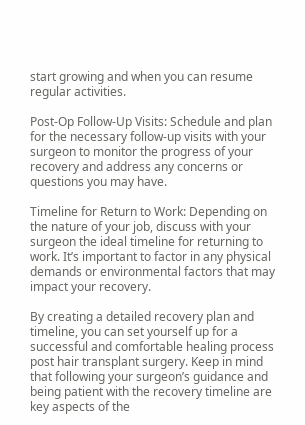start growing and when you can resume regular activities.

Post-Op Follow-Up Visits: Schedule and plan for the necessary follow-up visits with your surgeon to monitor the progress of your recovery and address any concerns or questions you may have.

Timeline for Return to Work: Depending on the nature of your job, discuss with your surgeon the ideal timeline for returning to work. It’s important to factor in any physical demands or environmental factors that may impact your recovery.

By creating a detailed recovery plan and timeline, you can set yourself up for a successful and comfortable healing process post hair transplant surgery. Keep in mind that following your surgeon’s guidance and being patient with the recovery timeline are key aspects of the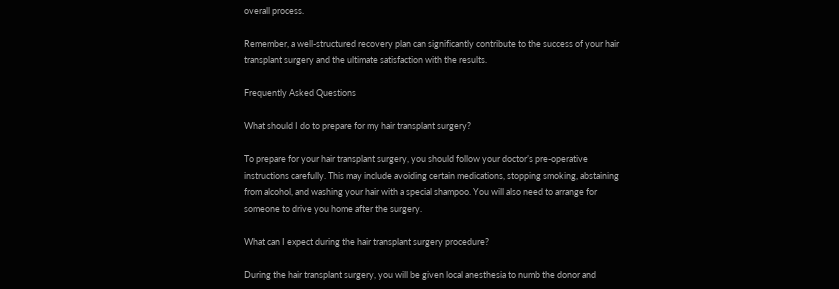overall process.

Remember, a well-structured recovery plan can significantly contribute to the success of your hair transplant surgery and the ultimate satisfaction with the results.

Frequently Asked Questions

What should I do to prepare for my hair transplant surgery?

To prepare for your hair transplant surgery, you should follow your doctor’s pre-operative instructions carefully. This may include avoiding certain medications, stopping smoking, abstaining from alcohol, and washing your hair with a special shampoo. You will also need to arrange for someone to drive you home after the surgery.

What can I expect during the hair transplant surgery procedure?

During the hair transplant surgery, you will be given local anesthesia to numb the donor and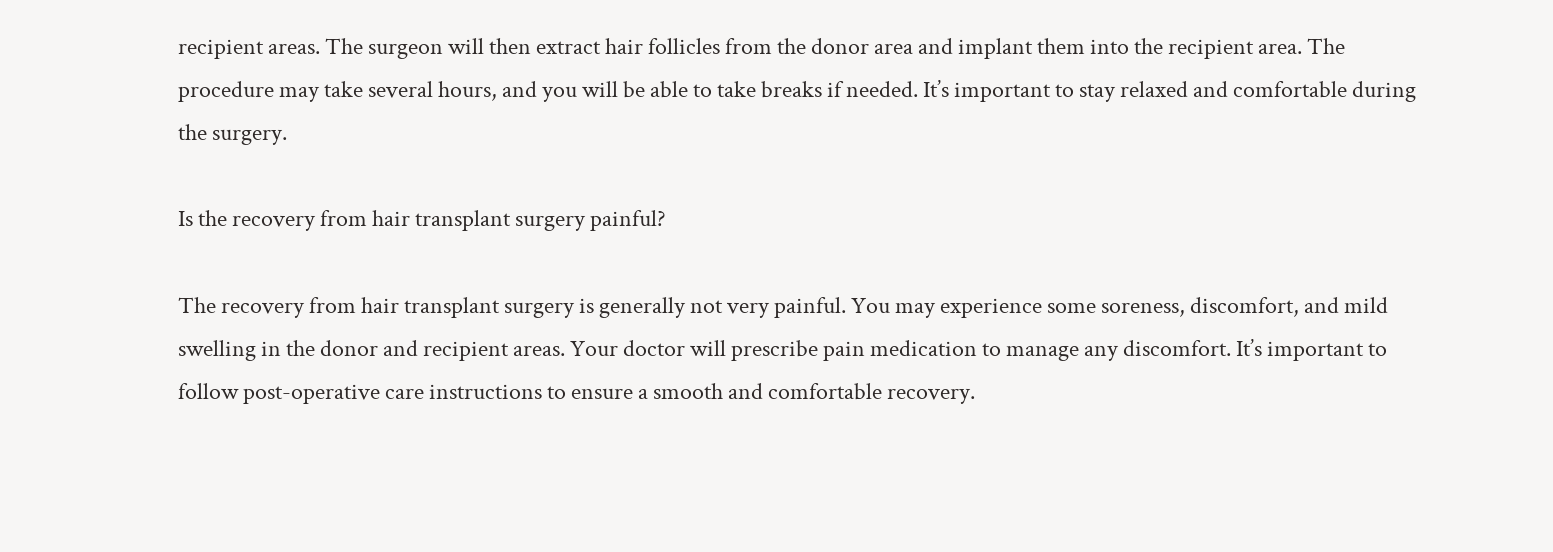recipient areas. The surgeon will then extract hair follicles from the donor area and implant them into the recipient area. The procedure may take several hours, and you will be able to take breaks if needed. It’s important to stay relaxed and comfortable during the surgery.

Is the recovery from hair transplant surgery painful?

The recovery from hair transplant surgery is generally not very painful. You may experience some soreness, discomfort, and mild swelling in the donor and recipient areas. Your doctor will prescribe pain medication to manage any discomfort. It’s important to follow post-operative care instructions to ensure a smooth and comfortable recovery.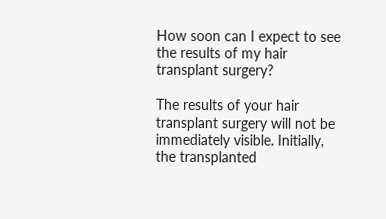How soon can I expect to see the results of my hair transplant surgery?

The results of your hair transplant surgery will not be immediately visible. Initially, the transplanted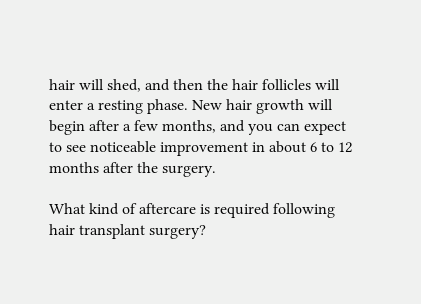hair will shed, and then the hair follicles will enter a resting phase. New hair growth will begin after a few months, and you can expect to see noticeable improvement in about 6 to 12 months after the surgery.

What kind of aftercare is required following hair transplant surgery?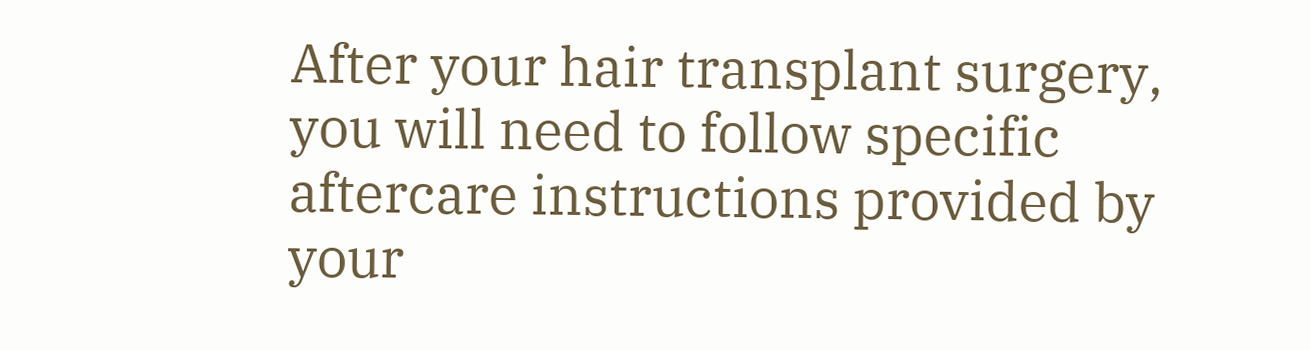After your hair transplant surgery, you will need to follow specific aftercare instructions provided by your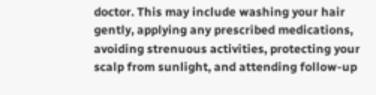doctor. This may include washing your hair gently, applying any prescribed medications, avoiding strenuous activities, protecting your scalp from sunlight, and attending follow-up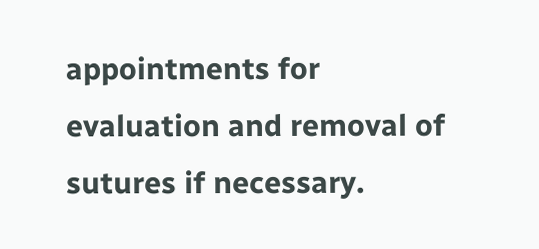appointments for evaluation and removal of sutures if necessary.